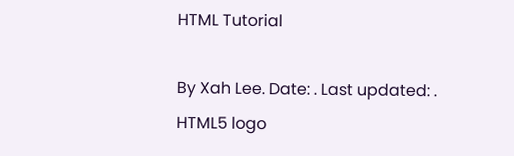HTML Tutorial

By Xah Lee. Date: . Last updated: .
HTML5 logo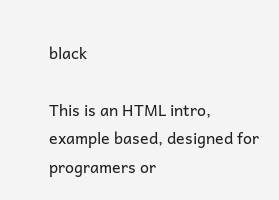black

This is an HTML intro, example based, designed for programers or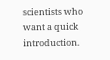scientists who want a quick introduction.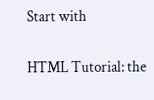Start with

HTML Tutorial: the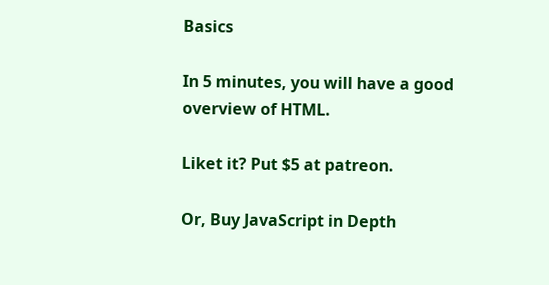Basics

In 5 minutes, you will have a good overview of HTML.

Liket it? Put $5 at patreon.

Or, Buy JavaScript in Depth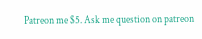Patreon me $5. Ask me question on patreon